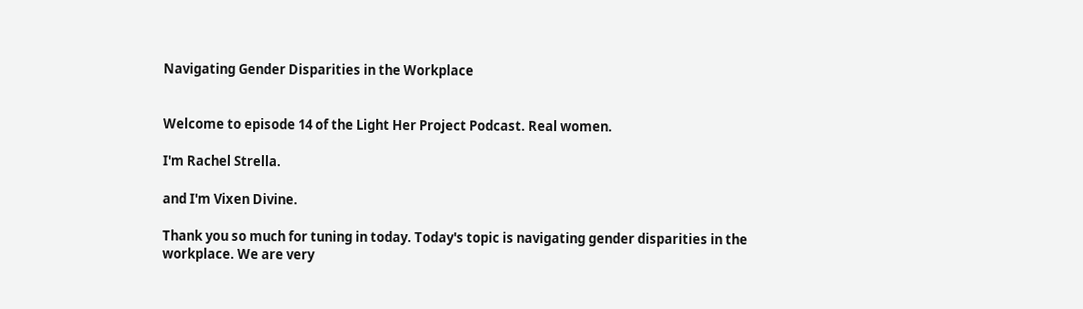Navigating Gender Disparities in the Workplace


Welcome to episode 14 of the Light Her Project Podcast. Real women.

I'm Rachel Strella.

and I'm Vixen Divine.

Thank you so much for tuning in today. Today's topic is navigating gender disparities in the workplace. We are very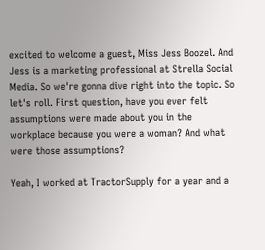excited to welcome a guest, Miss Jess Boozel. And Jess is a marketing professional at Strella Social Media. So we're gonna dive right into the topic. So let's roll. First question, have you ever felt assumptions were made about you in the workplace because you were a woman? And what were those assumptions?

Yeah, I worked at TractorSupply for a year and a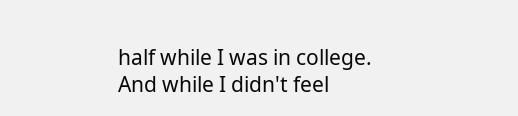half while I was in college. And while I didn't feel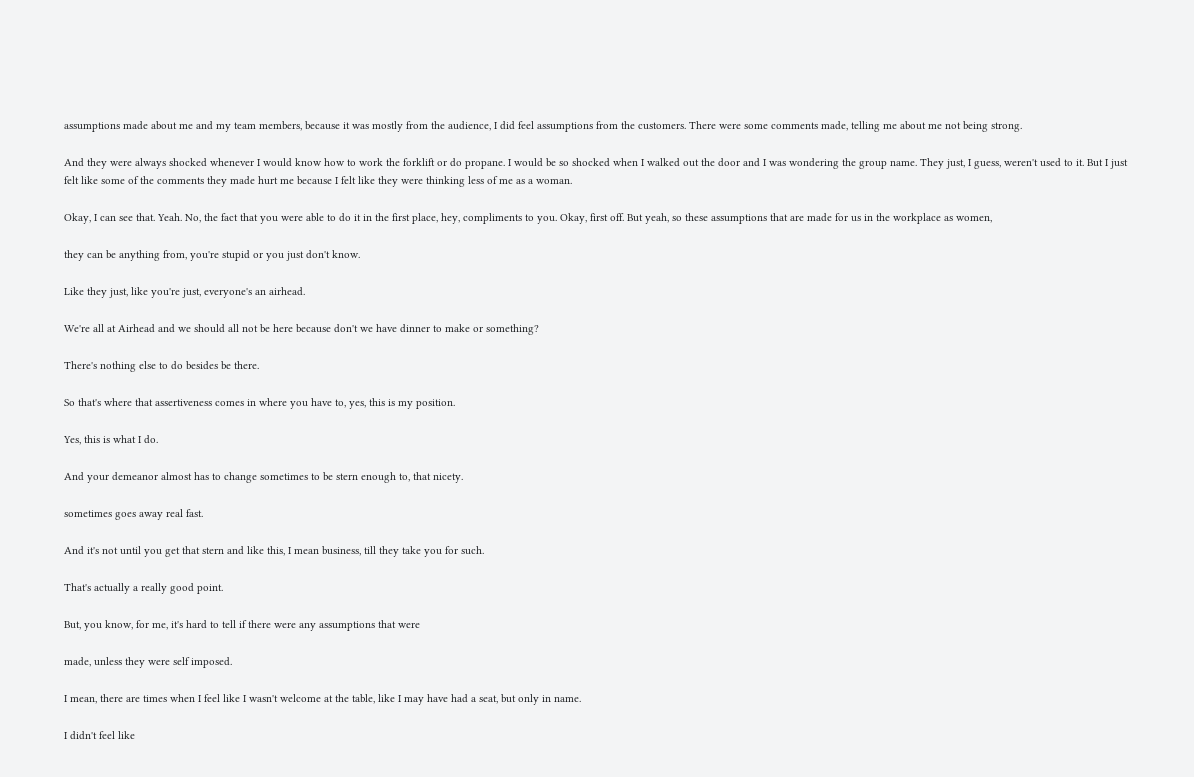assumptions made about me and my team members, because it was mostly from the audience, I did feel assumptions from the customers. There were some comments made, telling me about me not being strong.

And they were always shocked whenever I would know how to work the forklift or do propane. I would be so shocked when I walked out the door and I was wondering the group name. They just, I guess, weren't used to it. But I just felt like some of the comments they made hurt me because I felt like they were thinking less of me as a woman.

Okay, I can see that. Yeah. No, the fact that you were able to do it in the first place, hey, compliments to you. Okay, first off. But yeah, so these assumptions that are made for us in the workplace as women,

they can be anything from, you're stupid or you just don't know.

Like they just, like you're just, everyone's an airhead.

We're all at Airhead and we should all not be here because don't we have dinner to make or something?

There's nothing else to do besides be there.

So that's where that assertiveness comes in where you have to, yes, this is my position.

Yes, this is what I do.

And your demeanor almost has to change sometimes to be stern enough to, that nicety.

sometimes goes away real fast.

And it's not until you get that stern and like this, I mean business, till they take you for such.

That's actually a really good point.

But, you know, for me, it's hard to tell if there were any assumptions that were

made, unless they were self imposed.

I mean, there are times when I feel like I wasn't welcome at the table, like I may have had a seat, but only in name.

I didn't feel like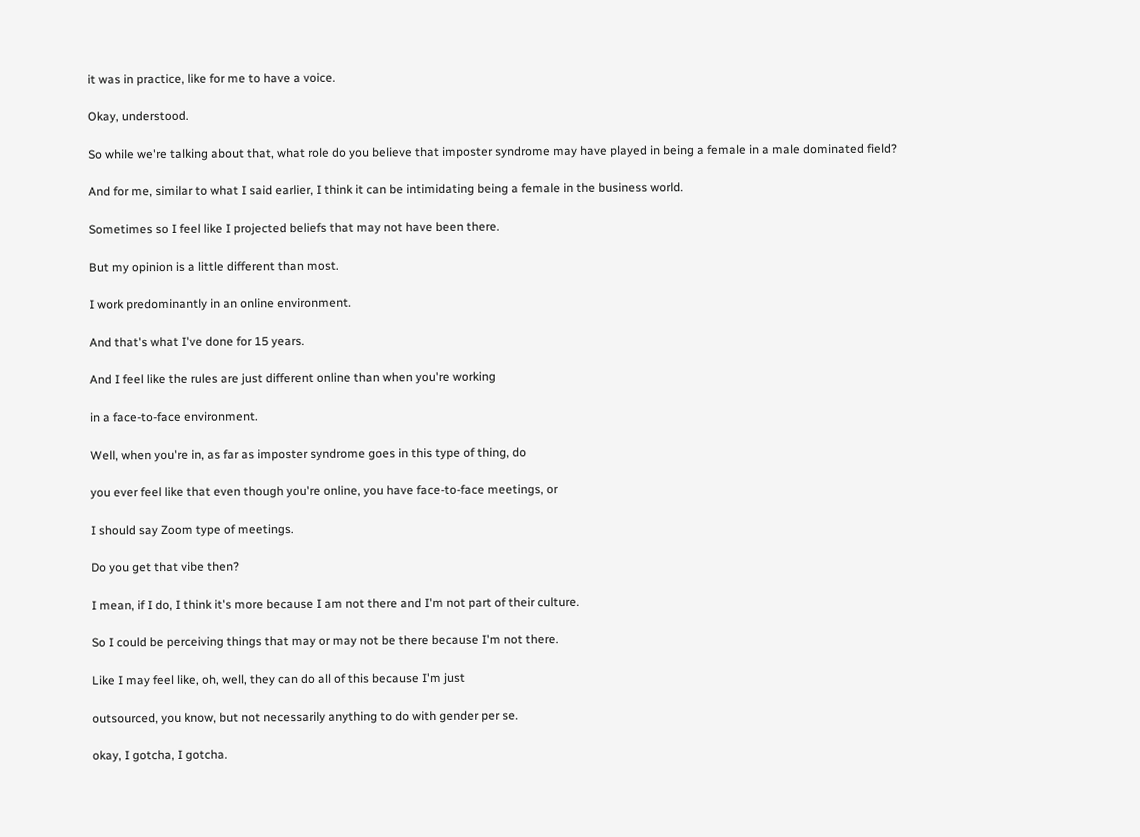it was in practice, like for me to have a voice.

Okay, understood.

So while we're talking about that, what role do you believe that imposter syndrome may have played in being a female in a male dominated field?

And for me, similar to what I said earlier, I think it can be intimidating being a female in the business world.

Sometimes so I feel like I projected beliefs that may not have been there.

But my opinion is a little different than most.

I work predominantly in an online environment.

And that's what I've done for 15 years.

And I feel like the rules are just different online than when you're working

in a face-to-face environment.

Well, when you're in, as far as imposter syndrome goes in this type of thing, do

you ever feel like that even though you're online, you have face-to-face meetings, or

I should say Zoom type of meetings.

Do you get that vibe then?

I mean, if I do, I think it's more because I am not there and I'm not part of their culture.

So I could be perceiving things that may or may not be there because I'm not there.

Like I may feel like, oh, well, they can do all of this because I'm just

outsourced, you know, but not necessarily anything to do with gender per se.

okay, I gotcha, I gotcha.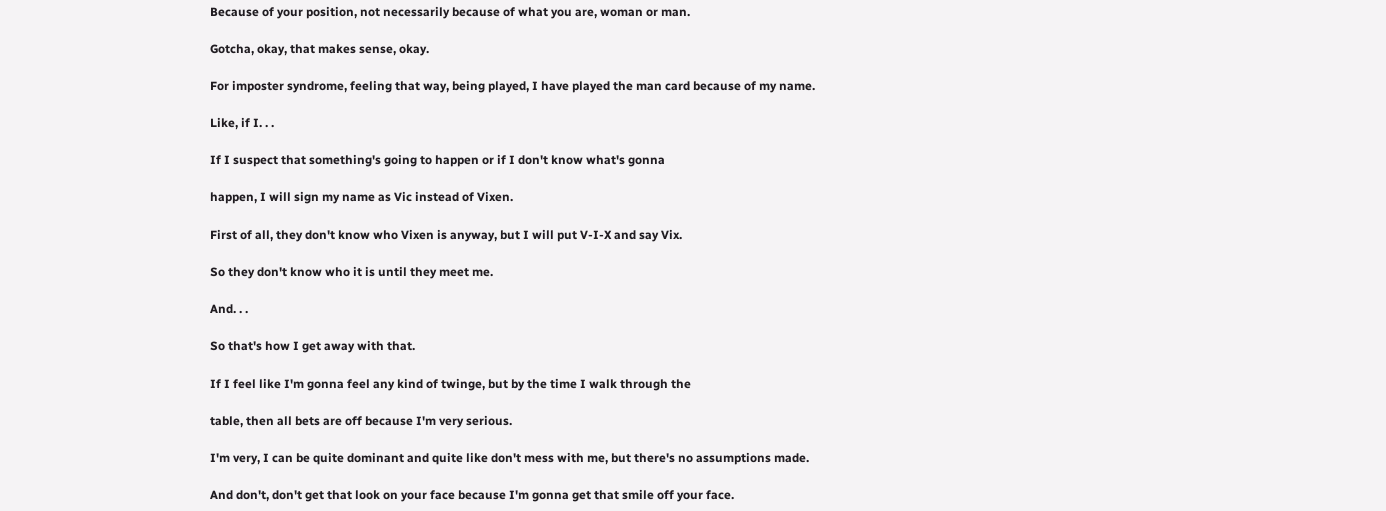Because of your position, not necessarily because of what you are, woman or man.

Gotcha, okay, that makes sense, okay.

For imposter syndrome, feeling that way, being played, I have played the man card because of my name.

Like, if I. . .

If I suspect that something's going to happen or if I don't know what's gonna

happen, I will sign my name as Vic instead of Vixen.

First of all, they don't know who Vixen is anyway, but I will put V-I-X and say Vix.

So they don't know who it is until they meet me.

And. . .

So that's how I get away with that.

If I feel like I'm gonna feel any kind of twinge, but by the time I walk through the

table, then all bets are off because I'm very serious.

I'm very, I can be quite dominant and quite like don't mess with me, but there's no assumptions made.

And don't, don't get that look on your face because I'm gonna get that smile off your face.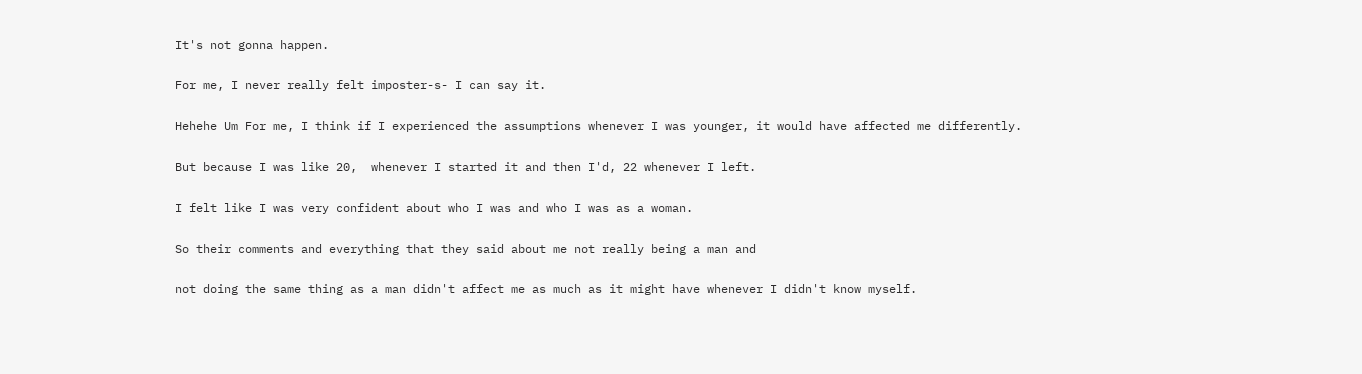It's not gonna happen.

For me, I never really felt imposter-s- I can say it.

Hehehe Um For me, I think if I experienced the assumptions whenever I was younger, it would have affected me differently.

But because I was like 20,  whenever I started it and then I'd, 22 whenever I left.

I felt like I was very confident about who I was and who I was as a woman.

So their comments and everything that they said about me not really being a man and

not doing the same thing as a man didn't affect me as much as it might have whenever I didn't know myself.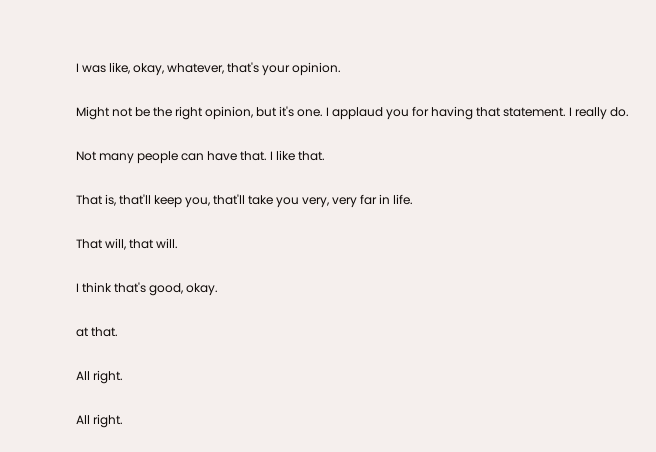I was like, okay, whatever, that's your opinion.

Might not be the right opinion, but it's one. I applaud you for having that statement. I really do.

Not many people can have that. I like that.

That is, that'll keep you, that'll take you very, very far in life.

That will, that will.

I think that's good, okay.

at that.

All right.

All right.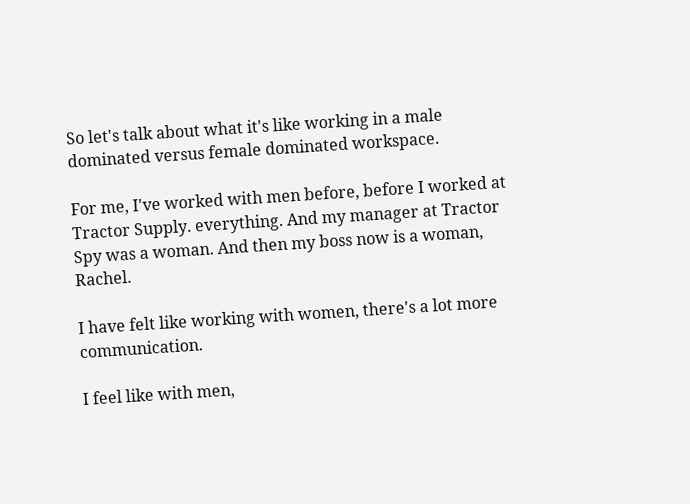So let's talk about what it's like working in a male dominated versus female dominated workspace.

For me, I've worked with men before, before I worked at Tractor Supply. everything. And my manager at Tractor Spy was a woman. And then my boss now is a woman, Rachel.

I have felt like working with women, there's a lot more communication.

I feel like with men,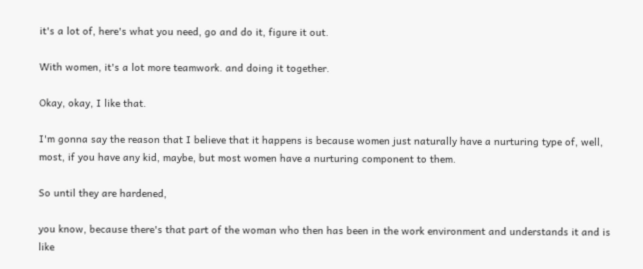it's a lot of, here's what you need, go and do it, figure it out.

With women, it's a lot more teamwork. and doing it together.

Okay, okay, I like that.

I'm gonna say the reason that I believe that it happens is because women just naturally have a nurturing type of, well, most, if you have any kid, maybe, but most women have a nurturing component to them.

So until they are hardened,

you know, because there's that part of the woman who then has been in the work environment and understands it and is like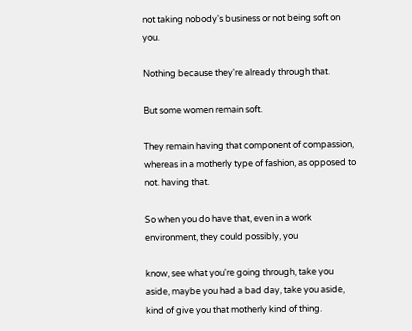not taking nobody's business or not being soft on you.

Nothing because they're already through that.

But some women remain soft.

They remain having that component of compassion, whereas in a motherly type of fashion, as opposed to not. having that.

So when you do have that, even in a work environment, they could possibly, you

know, see what you're going through, take you aside, maybe you had a bad day, take you aside, kind of give you that motherly kind of thing.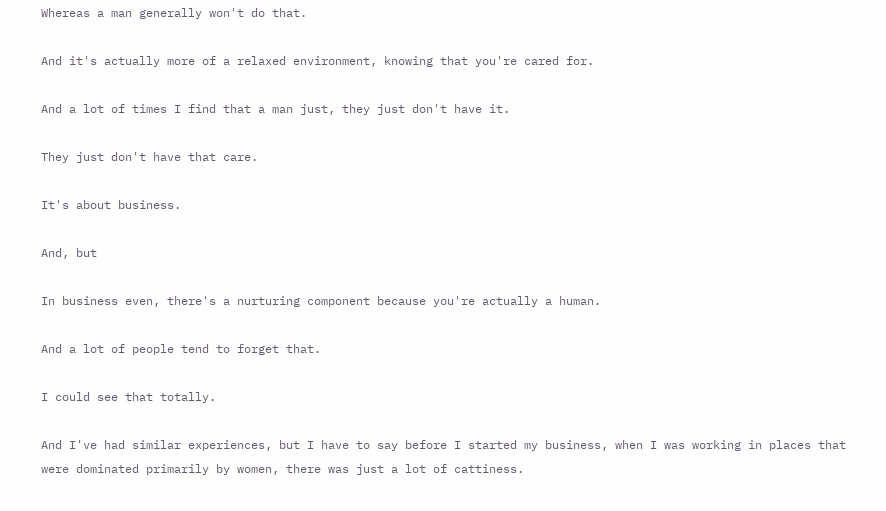Whereas a man generally won't do that.

And it's actually more of a relaxed environment, knowing that you're cared for.

And a lot of times I find that a man just, they just don't have it.

They just don't have that care.

It's about business.

And, but

In business even, there's a nurturing component because you're actually a human.

And a lot of people tend to forget that.

I could see that totally.

And I've had similar experiences, but I have to say before I started my business, when I was working in places that were dominated primarily by women, there was just a lot of cattiness.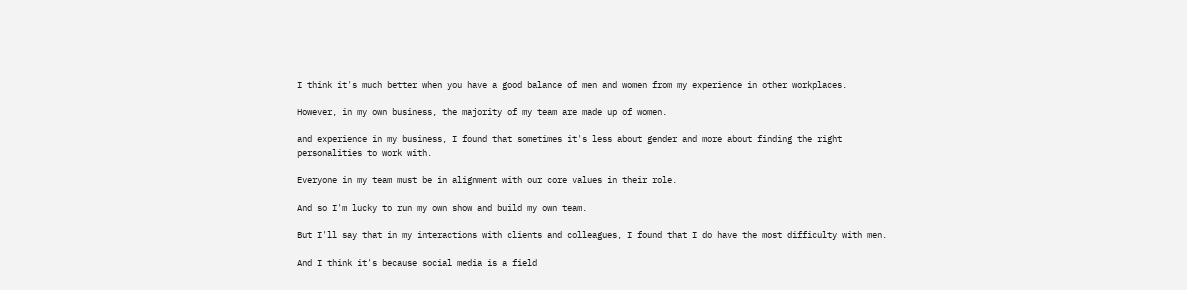I think it's much better when you have a good balance of men and women from my experience in other workplaces.

However, in my own business, the majority of my team are made up of women.

and experience in my business, I found that sometimes it's less about gender and more about finding the right personalities to work with.

Everyone in my team must be in alignment with our core values in their role.

And so I'm lucky to run my own show and build my own team.

But I'll say that in my interactions with clients and colleagues, I found that I do have the most difficulty with men.

And I think it's because social media is a field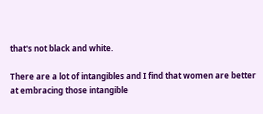that's not black and white.

There are a lot of intangibles and I find that women are better at embracing those intangible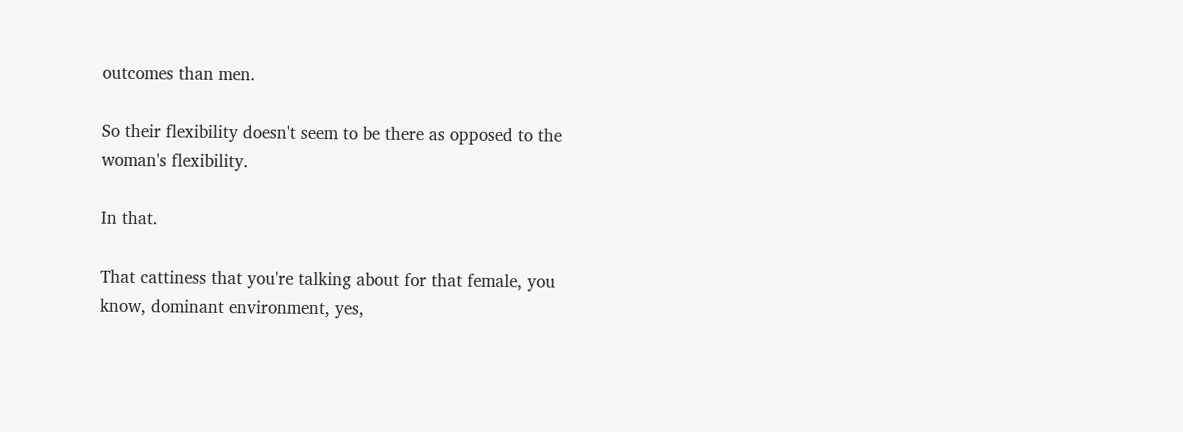outcomes than men.

So their flexibility doesn't seem to be there as opposed to the woman's flexibility.

In that.

That cattiness that you're talking about for that female, you know, dominant environment, yes,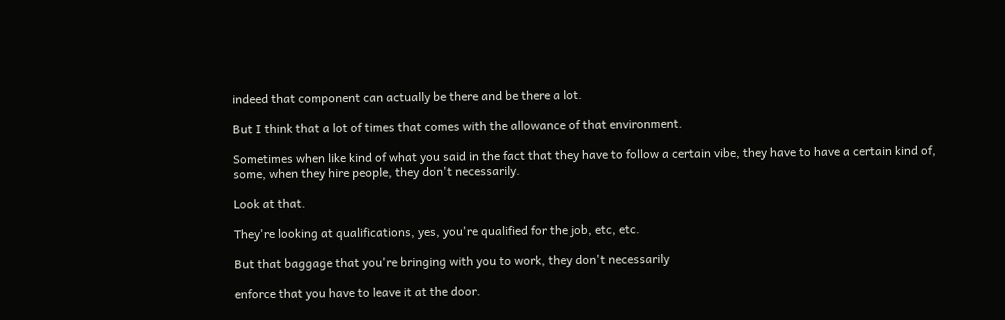indeed that component can actually be there and be there a lot.

But I think that a lot of times that comes with the allowance of that environment.

Sometimes when like kind of what you said in the fact that they have to follow a certain vibe, they have to have a certain kind of, some, when they hire people, they don't necessarily.

Look at that.

They're looking at qualifications, yes, you're qualified for the job, etc, etc.

But that baggage that you're bringing with you to work, they don't necessarily

enforce that you have to leave it at the door.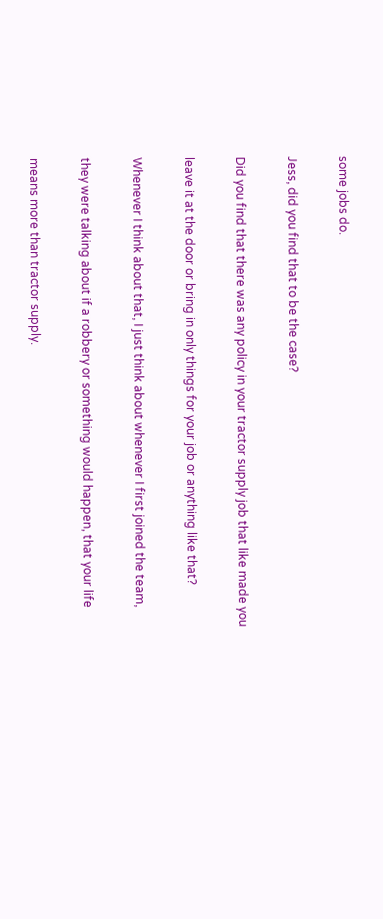some jobs do.

Jess, did you find that to be the case?

Did you find that there was any policy in your tractor supply job that like made you

leave it at the door or bring in only things for your job or anything like that?

Whenever I think about that, I just think about whenever I first joined the team,

they were talking about if a robbery or something would happen, that your life

means more than tractor supply.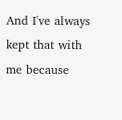And I've always kept that with me because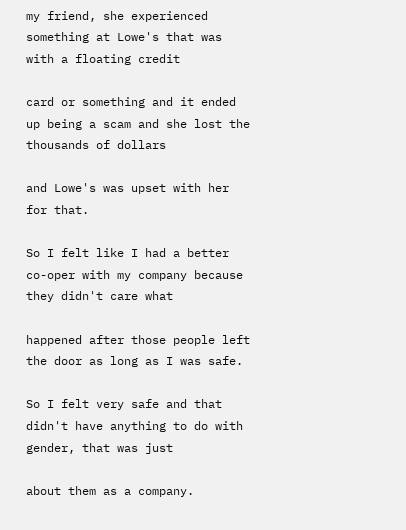my friend, she experienced something at Lowe's that was with a floating credit

card or something and it ended up being a scam and she lost the thousands of dollars

and Lowe's was upset with her for that.

So I felt like I had a better co-oper with my company because they didn't care what

happened after those people left the door as long as I was safe.

So I felt very safe and that didn't have anything to do with gender, that was just

about them as a company.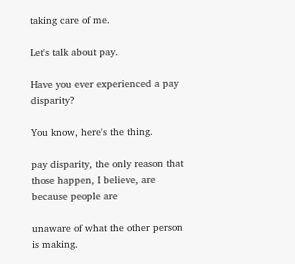taking care of me.

Let's talk about pay.

Have you ever experienced a pay disparity?

You know, here's the thing.

pay disparity, the only reason that those happen, I believe, are because people are

unaware of what the other person is making.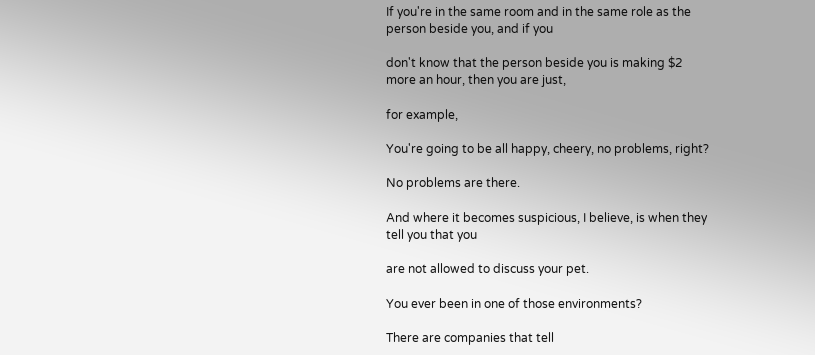If you're in the same room and in the same role as the person beside you, and if you

don't know that the person beside you is making $2 more an hour, then you are just,

for example,

You're going to be all happy, cheery, no problems, right?

No problems are there.

And where it becomes suspicious, I believe, is when they tell you that you

are not allowed to discuss your pet.

You ever been in one of those environments?

There are companies that tell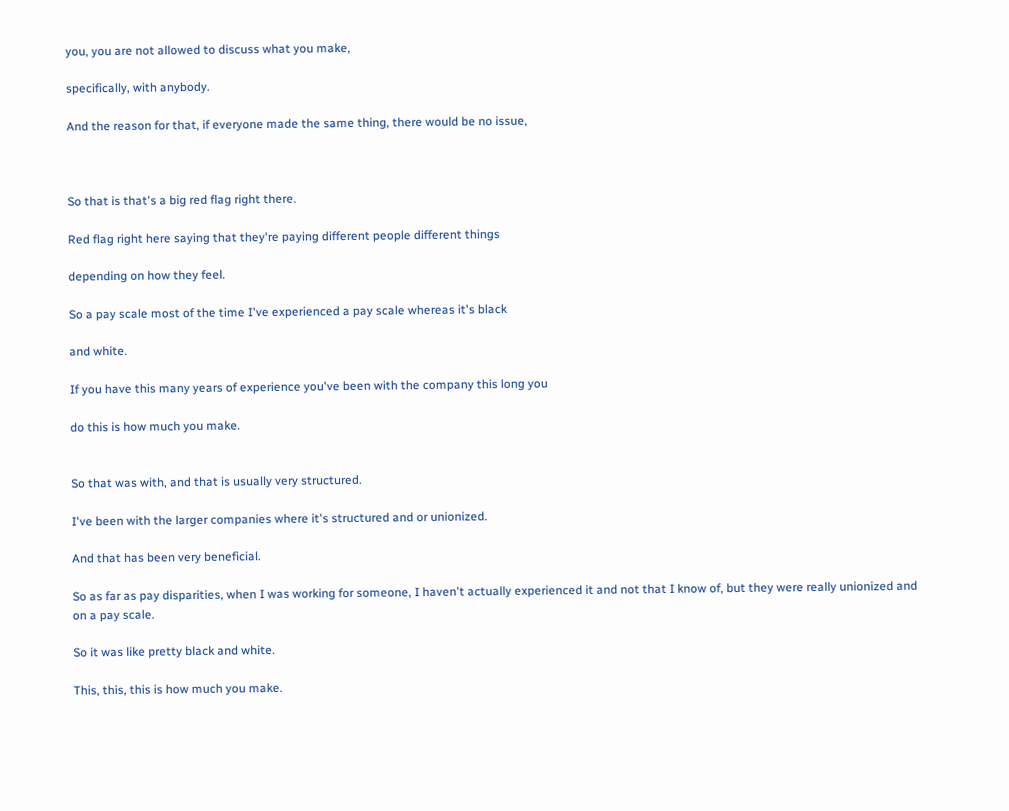you, you are not allowed to discuss what you make,

specifically, with anybody.

And the reason for that, if everyone made the same thing, there would be no issue,



So that is that's a big red flag right there.

Red flag right here saying that they're paying different people different things

depending on how they feel.

So a pay scale most of the time I've experienced a pay scale whereas it's black

and white.

If you have this many years of experience you've been with the company this long you

do this is how much you make.


So that was with, and that is usually very structured.

I've been with the larger companies where it's structured and or unionized.

And that has been very beneficial.

So as far as pay disparities, when I was working for someone, I haven't actually experienced it and not that I know of, but they were really unionized and on a pay scale.

So it was like pretty black and white.

This, this, this is how much you make.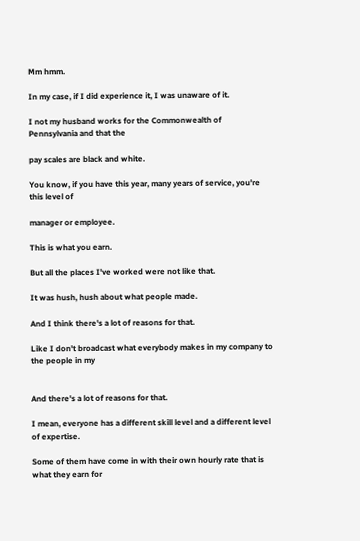Mm hmm.

In my case, if I did experience it, I was unaware of it.

I not my husband works for the Commonwealth of Pennsylvania and that the

pay scales are black and white.

You know, if you have this year, many years of service, you're this level of

manager or employee.

This is what you earn.

But all the places I've worked were not like that.

It was hush, hush about what people made.

And I think there's a lot of reasons for that.

Like I don't broadcast what everybody makes in my company to the people in my


And there's a lot of reasons for that.

I mean, everyone has a different skill level and a different level of expertise.

Some of them have come in with their own hourly rate that is what they earn for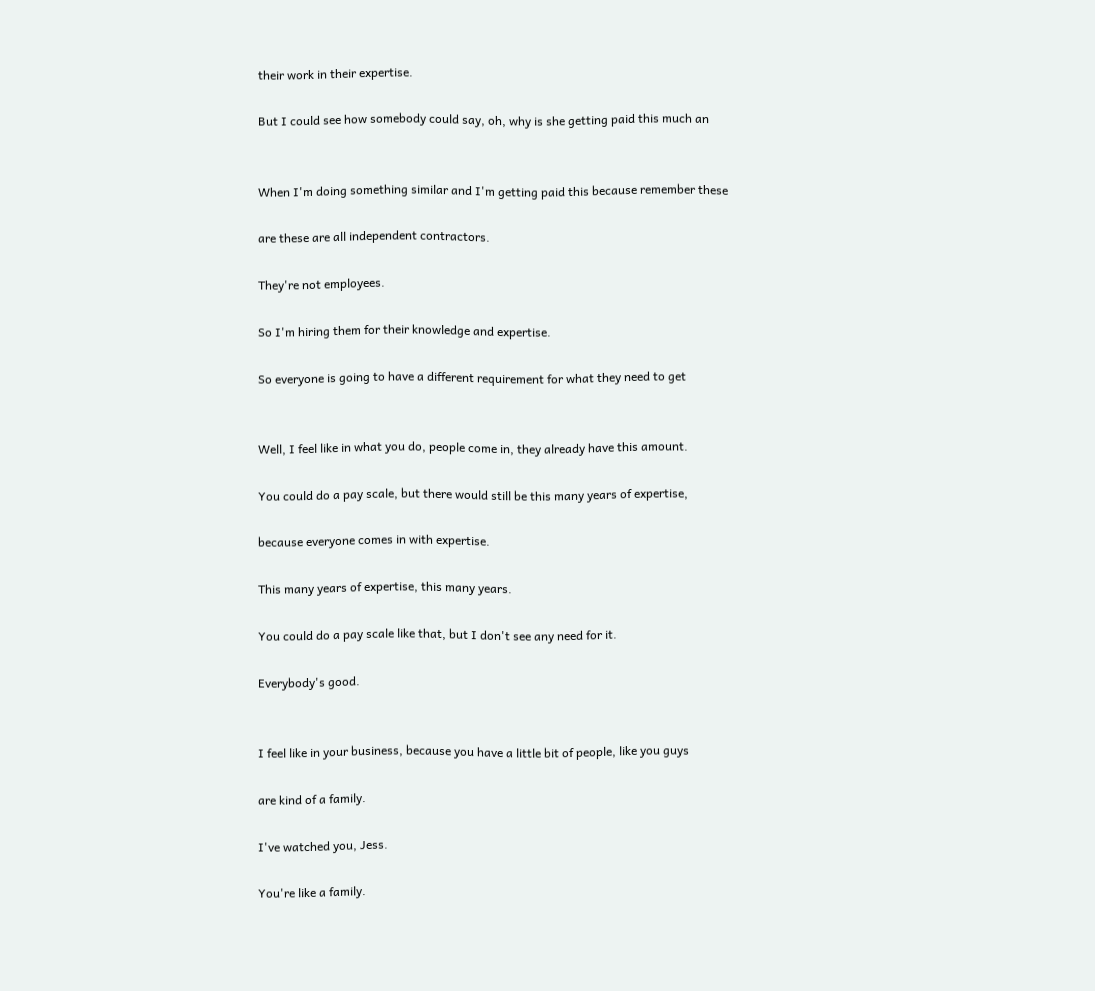their work in their expertise.

But I could see how somebody could say, oh, why is she getting paid this much an


When I'm doing something similar and I'm getting paid this because remember these

are these are all independent contractors.

They're not employees.

So I'm hiring them for their knowledge and expertise.

So everyone is going to have a different requirement for what they need to get


Well, I feel like in what you do, people come in, they already have this amount.

You could do a pay scale, but there would still be this many years of expertise,

because everyone comes in with expertise.

This many years of expertise, this many years.

You could do a pay scale like that, but I don't see any need for it.

Everybody's good.


I feel like in your business, because you have a little bit of people, like you guys

are kind of a family.

I've watched you, Jess.

You're like a family.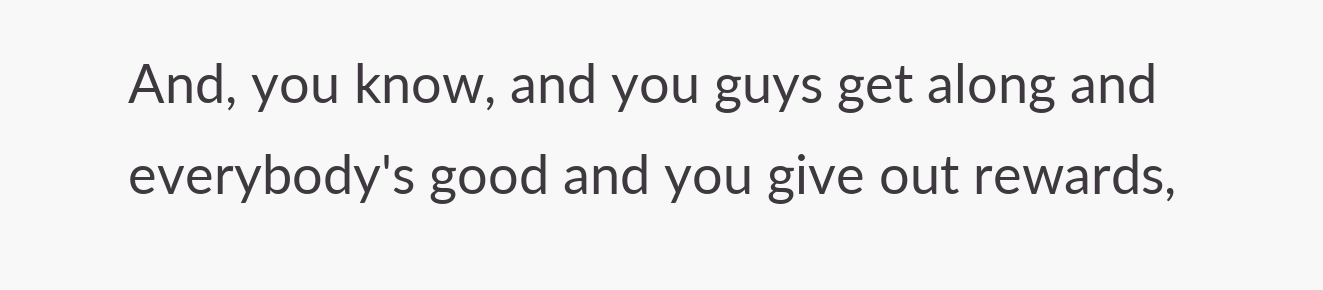And, you know, and you guys get along and everybody's good and you give out rewards,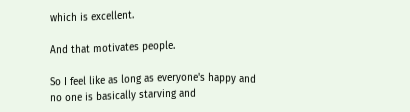which is excellent.

And that motivates people.

So I feel like as long as everyone's happy and no one is basically starving and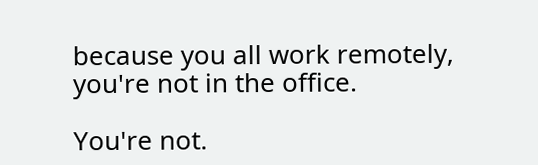because you all work remotely, you're not in the office.

You're not.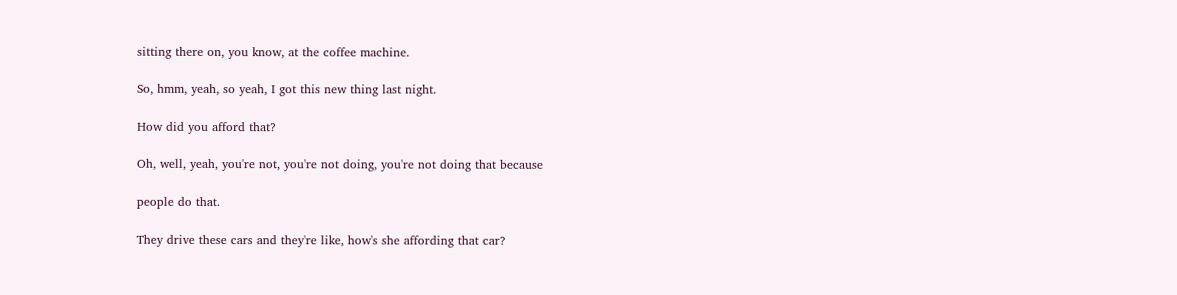sitting there on, you know, at the coffee machine.

So, hmm, yeah, so yeah, I got this new thing last night.

How did you afford that?

Oh, well, yeah, you're not, you're not doing, you're not doing that because

people do that.

They drive these cars and they're like, how's she affording that car?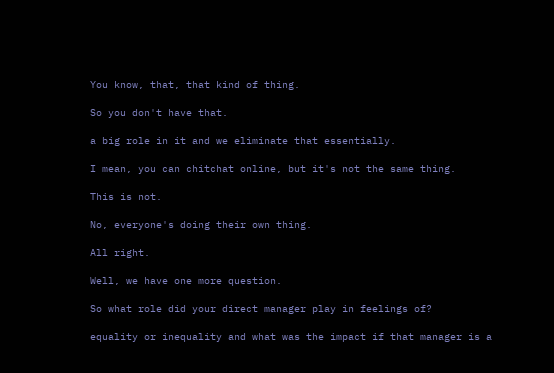You know, that, that kind of thing.

So you don't have that.

a big role in it and we eliminate that essentially.

I mean, you can chitchat online, but it's not the same thing.

This is not.

No, everyone's doing their own thing.

All right.

Well, we have one more question.

So what role did your direct manager play in feelings of?

equality or inequality and what was the impact if that manager is a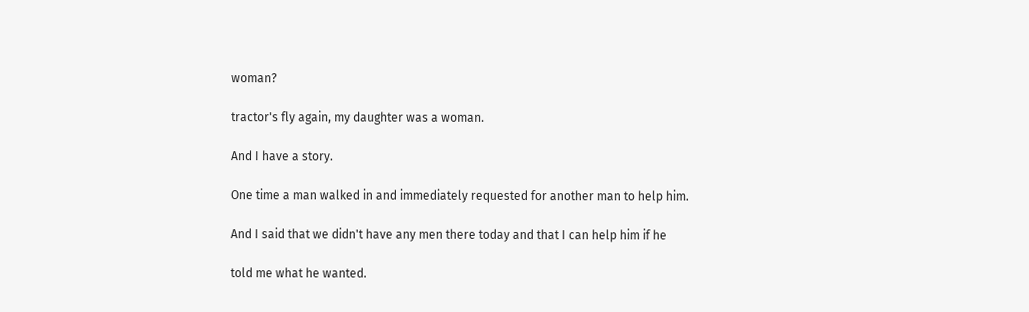woman?

tractor's fly again, my daughter was a woman.

And I have a story.

One time a man walked in and immediately requested for another man to help him.

And I said that we didn't have any men there today and that I can help him if he

told me what he wanted.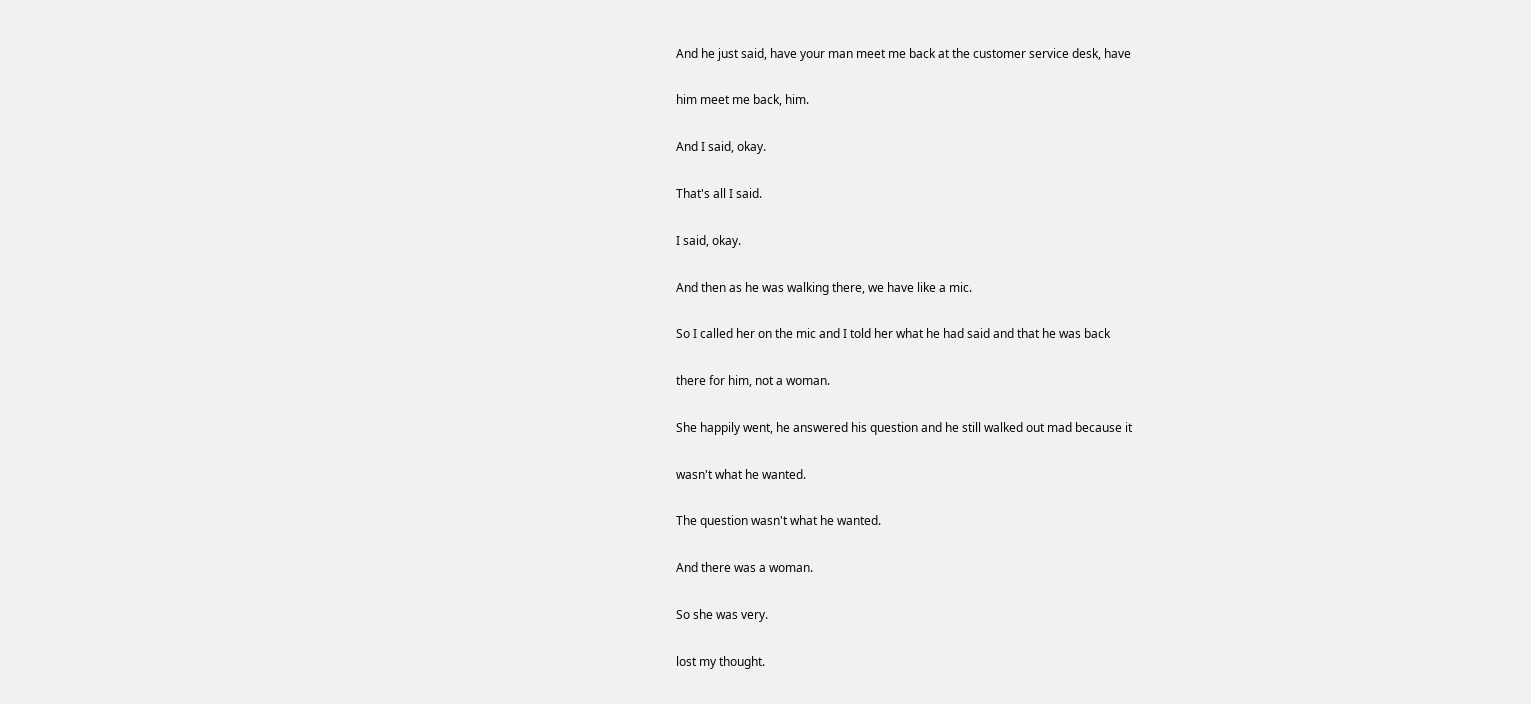And he just said, have your man meet me back at the customer service desk, have

him meet me back, him.

And I said, okay.

That's all I said.

I said, okay.

And then as he was walking there, we have like a mic.

So I called her on the mic and I told her what he had said and that he was back

there for him, not a woman.

She happily went, he answered his question and he still walked out mad because it

wasn't what he wanted.

The question wasn't what he wanted.

And there was a woman.

So she was very.

lost my thought.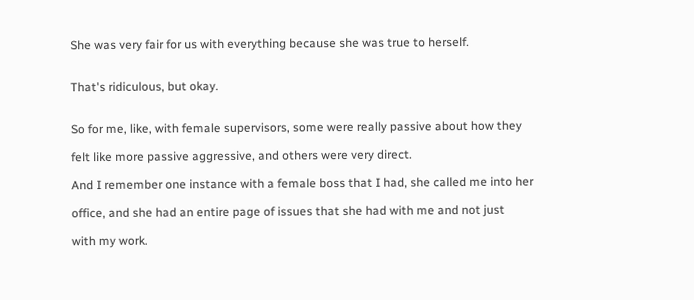She was very fair for us with everything because she was true to herself.


That's ridiculous, but okay.


So for me, like, with female supervisors, some were really passive about how they

felt like more passive aggressive, and others were very direct.

And I remember one instance with a female boss that I had, she called me into her

office, and she had an entire page of issues that she had with me and not just

with my work.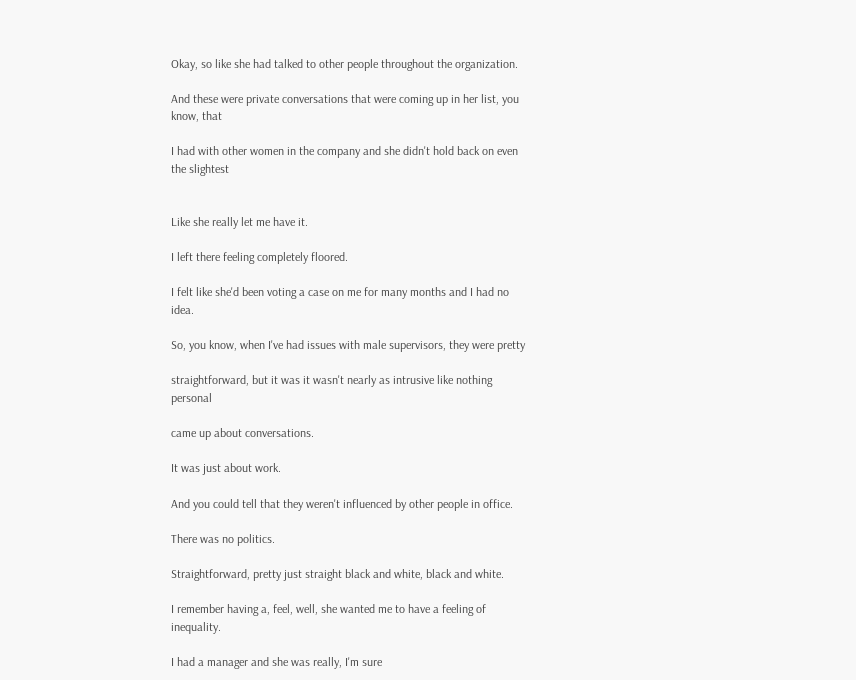Okay, so like she had talked to other people throughout the organization.

And these were private conversations that were coming up in her list, you know, that

I had with other women in the company and she didn't hold back on even the slightest


Like she really let me have it.

I left there feeling completely floored.

I felt like she'd been voting a case on me for many months and I had no idea.

So, you know, when I've had issues with male supervisors, they were pretty

straightforward, but it was it wasn't nearly as intrusive like nothing personal

came up about conversations.

It was just about work.

And you could tell that they weren't influenced by other people in office.

There was no politics.

Straightforward, pretty just straight black and white, black and white.

I remember having a, feel, well, she wanted me to have a feeling of inequality.

I had a manager and she was really, I'm sure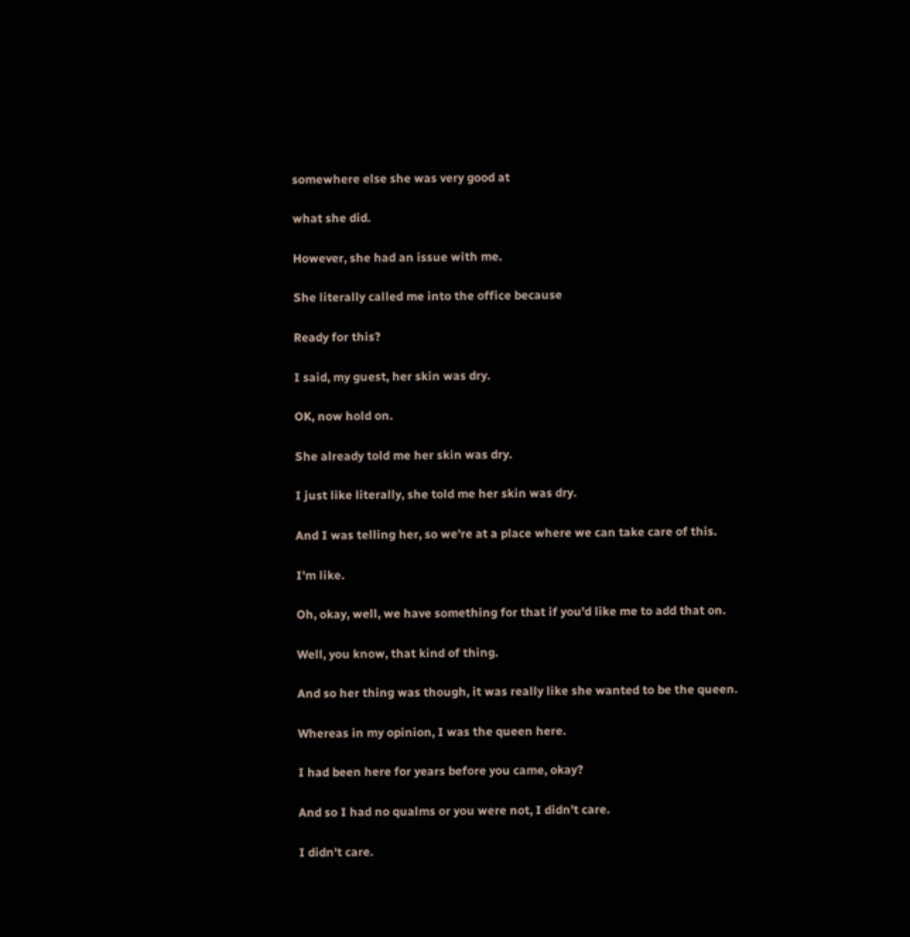somewhere else she was very good at

what she did.

However, she had an issue with me.

She literally called me into the office because

Ready for this?

I said, my guest, her skin was dry.

OK, now hold on.

She already told me her skin was dry.

I just like literally, she told me her skin was dry.

And I was telling her, so we're at a place where we can take care of this.

I'm like.

Oh, okay, well, we have something for that if you'd like me to add that on.

Well, you know, that kind of thing.

And so her thing was though, it was really like she wanted to be the queen.

Whereas in my opinion, I was the queen here.

I had been here for years before you came, okay?

And so I had no qualms or you were not, I didn't care.

I didn't care.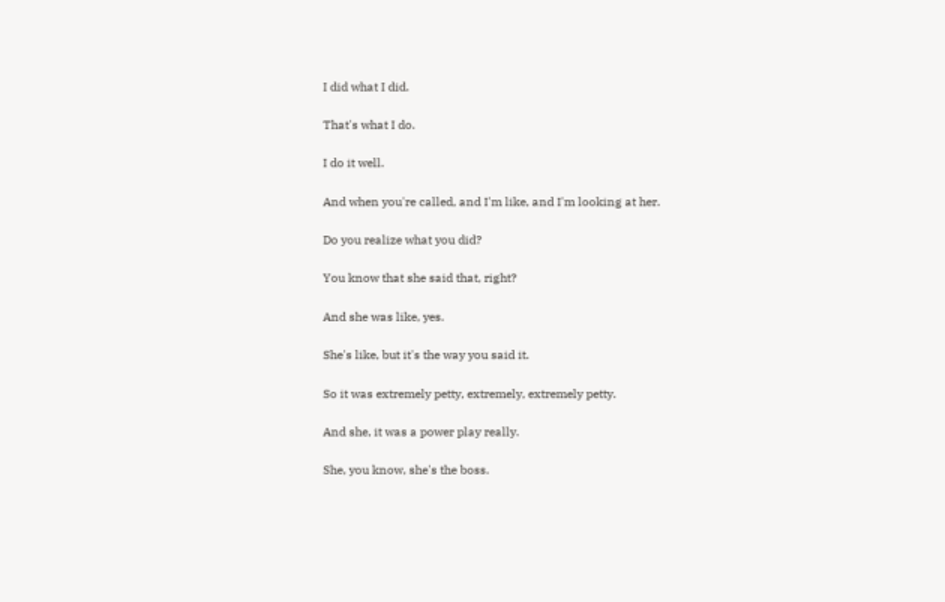I did what I did.

That's what I do.

I do it well.

And when you're called, and I'm like, and I'm looking at her.

Do you realize what you did?

You know that she said that, right?

And she was like, yes.

She's like, but it's the way you said it.

So it was extremely petty, extremely, extremely petty.

And she, it was a power play really.

She, you know, she's the boss.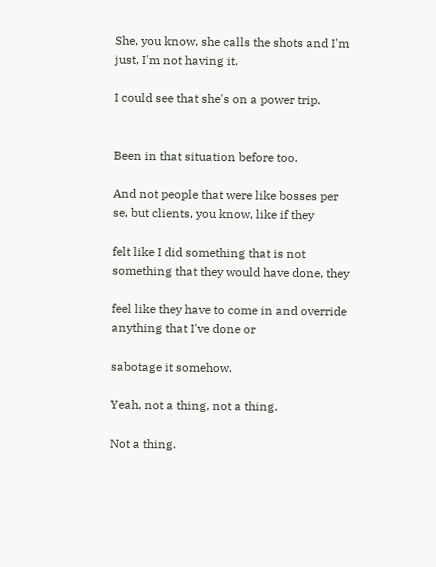She, you know, she calls the shots and I'm just, I'm not having it.

I could see that she's on a power trip.


Been in that situation before too.

And not people that were like bosses per se, but clients, you know, like if they

felt like I did something that is not something that they would have done, they

feel like they have to come in and override anything that I've done or

sabotage it somehow.

Yeah, not a thing, not a thing.

Not a thing.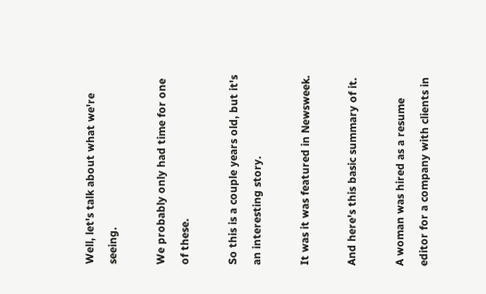Well, let's talk about what we're seeing.

We probably only had time for one of these.

So this is a couple years old, but it's an interesting story.

It was it was featured in Newsweek.

And here's this basic summary of it.

A woman was hired as a resume editor for a company with clients in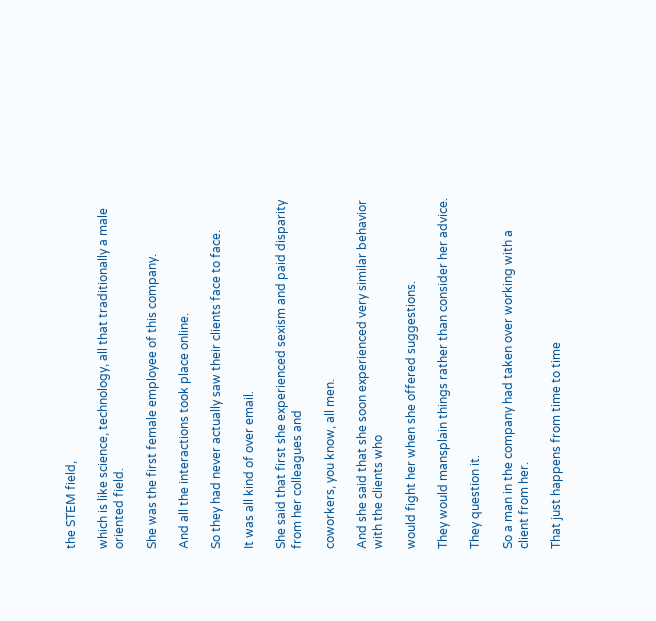the STEM field,

which is like science, technology, all that traditionally a male oriented field.

She was the first female employee of this company.

And all the interactions took place online.

So they had never actually saw their clients face to face.

It was all kind of over email.

She said that first she experienced sexism and paid disparity from her colleagues and

coworkers, you know, all men.

And she said that she soon experienced very similar behavior with the clients who

would fight her when she offered suggestions.

They would mansplain things rather than consider her advice.

They question it.

So a man in the company had taken over working with a client from her.

That just happens from time to time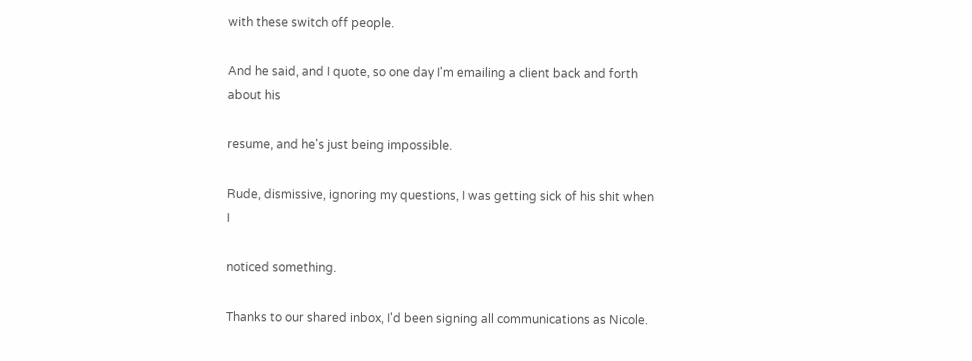with these switch off people.

And he said, and I quote, so one day I'm emailing a client back and forth about his

resume, and he's just being impossible.

Rude, dismissive, ignoring my questions, I was getting sick of his shit when I

noticed something.

Thanks to our shared inbox, I'd been signing all communications as Nicole.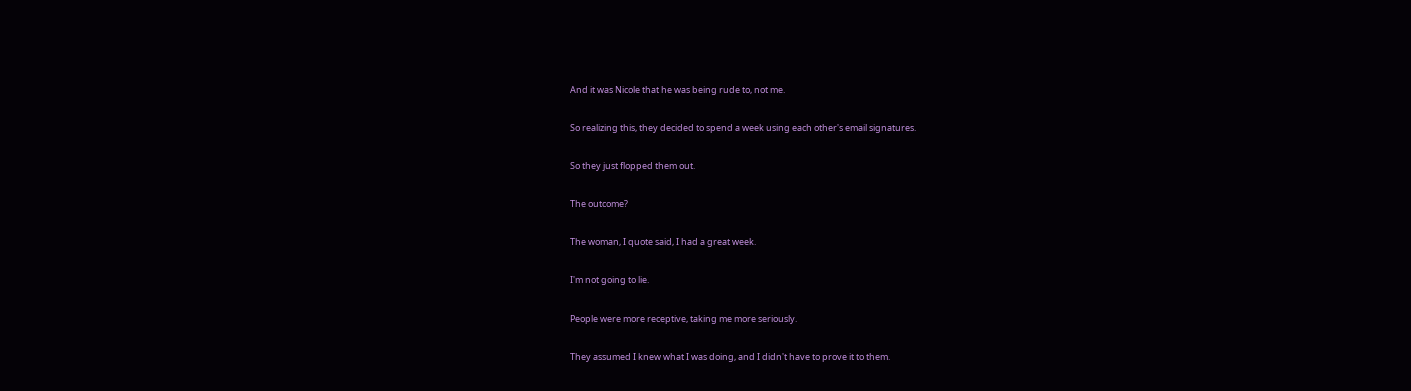And it was Nicole that he was being rude to, not me.

So realizing this, they decided to spend a week using each other's email signatures.

So they just flopped them out.

The outcome?

The woman, I quote said, I had a great week.

I'm not going to lie.

People were more receptive, taking me more seriously.

They assumed I knew what I was doing, and I didn't have to prove it to them.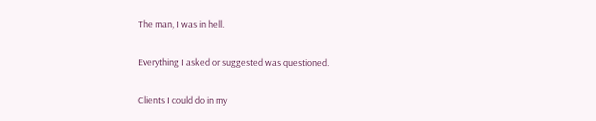The man, I was in hell.

Everything I asked or suggested was questioned.

Clients I could do in my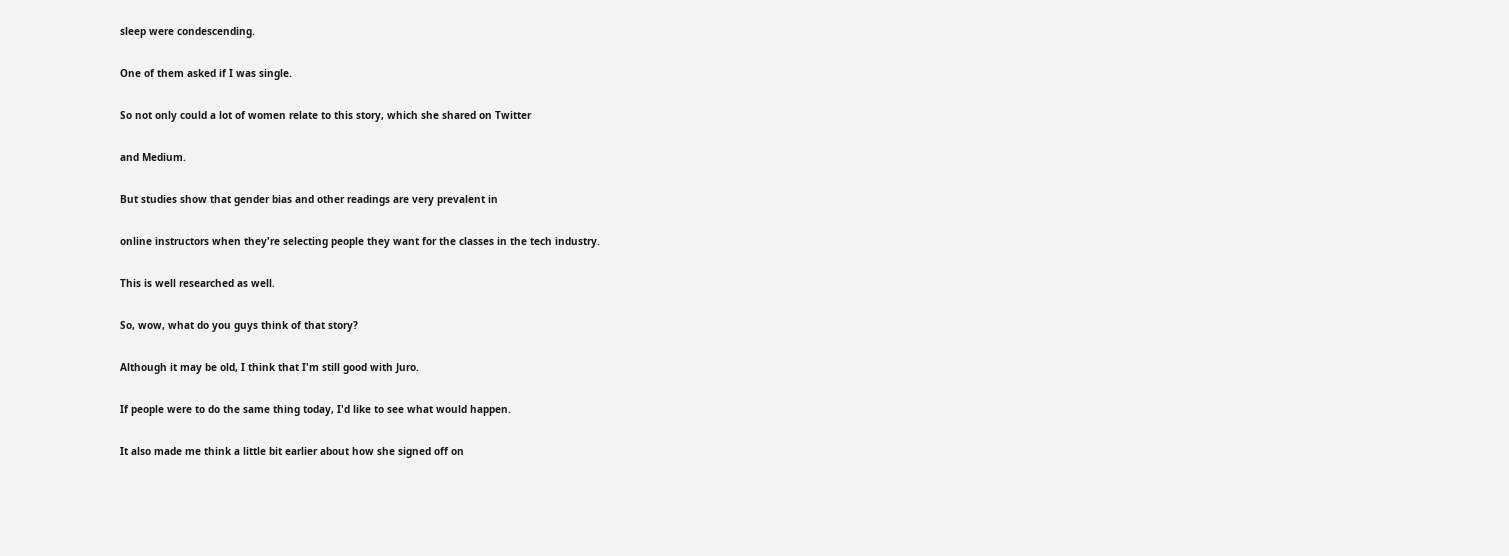sleep were condescending.

One of them asked if I was single.

So not only could a lot of women relate to this story, which she shared on Twitter

and Medium.

But studies show that gender bias and other readings are very prevalent in

online instructors when they're selecting people they want for the classes in the tech industry.

This is well researched as well.

So, wow, what do you guys think of that story?

Although it may be old, I think that I'm still good with Juro.

If people were to do the same thing today, I'd like to see what would happen.

It also made me think a little bit earlier about how she signed off on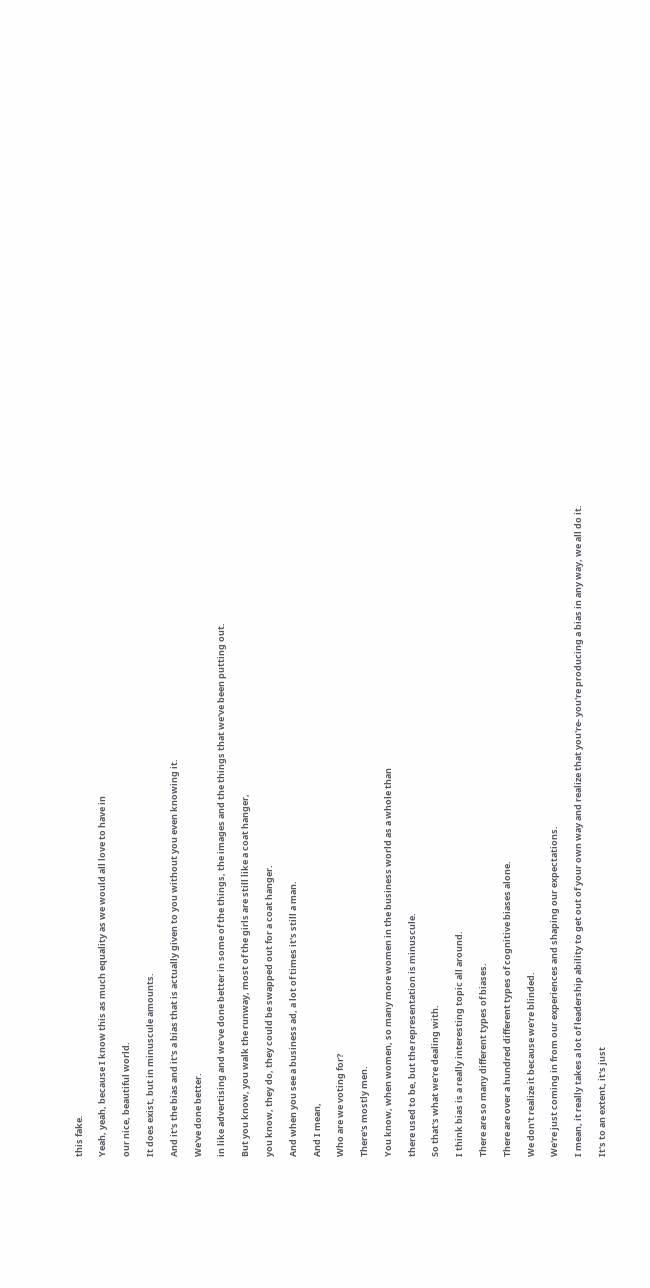this fake.

Yeah, yeah, because I know this as much equality as we would all love to have in

our nice, beautiful world.

It does exist, but in minuscule amounts.

And it's the bias and it's a bias that is actually given to you without you even knowing it.

We've done better.

in like advertising and we've done better in some of the things, the images and the things that we've been putting out.

But you know, you walk the runway, most of the girls are still like a coat hanger,

you know, they do, they could be swapped out for a coat hanger.

And when you see a business ad, a lot of times it's still a man.

And I mean,

Who are we voting for?

There's mostly men.

You know, when women, so many more women in the business world as a whole than

there used to be, but the representation is minuscule.

So that's what we're dealing with.

I think bias is a really interesting topic all around.

There are so many different types of biases.

There are over a hundred different types of cognitive biases alone.

We don't realize it because we're blinded.

We're just coming in from our experiences and shaping our expectations.

I mean, it really takes a lot of leadership ability to get out of your own way and realize that you're- you're producing a bias in any way, we all do it.

It's to an extent, it's just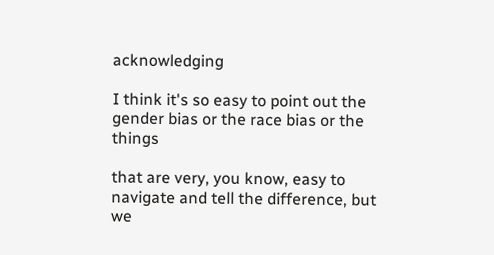acknowledging

I think it's so easy to point out the gender bias or the race bias or the things

that are very, you know, easy to navigate and tell the difference, but we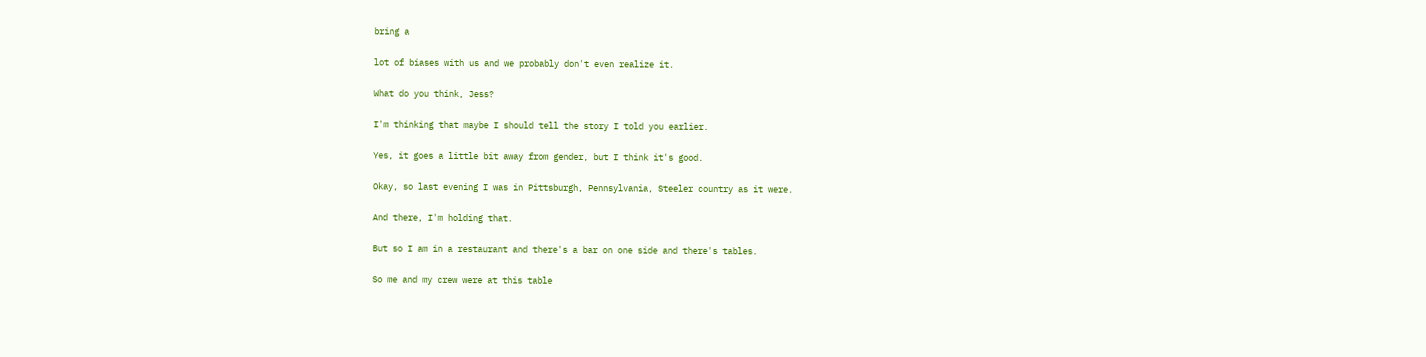bring a

lot of biases with us and we probably don't even realize it.

What do you think, Jess?

I'm thinking that maybe I should tell the story I told you earlier.

Yes, it goes a little bit away from gender, but I think it's good.

Okay, so last evening I was in Pittsburgh, Pennsylvania, Steeler country as it were.

And there, I'm holding that.

But so I am in a restaurant and there's a bar on one side and there's tables.

So me and my crew were at this table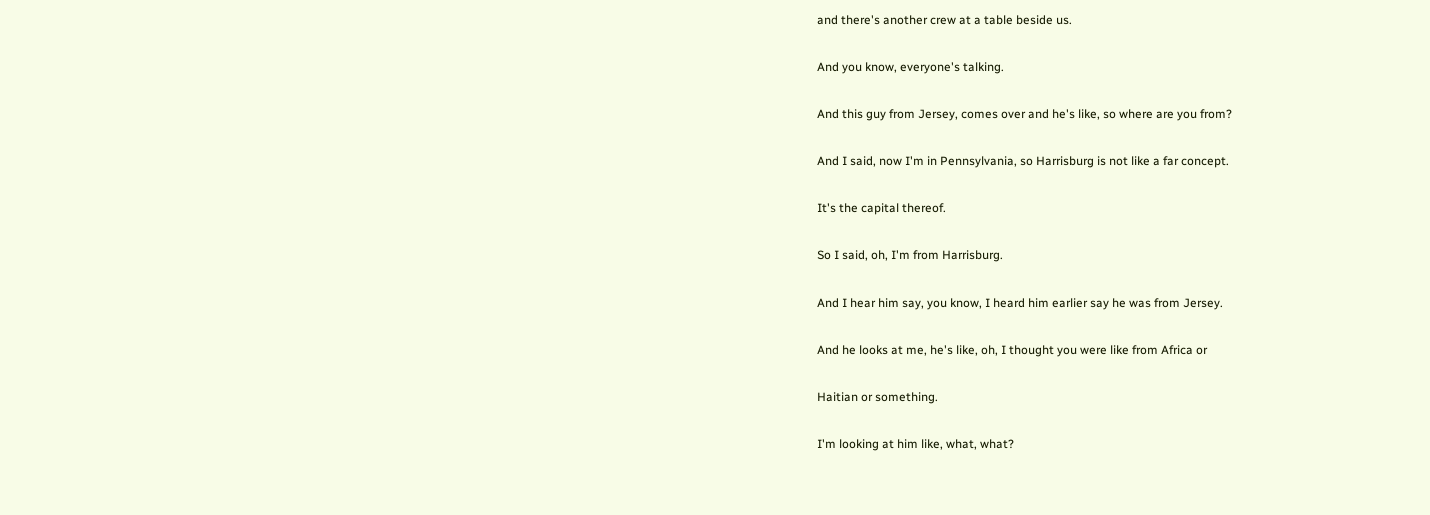and there's another crew at a table beside us.

And you know, everyone's talking.

And this guy from Jersey, comes over and he's like, so where are you from?

And I said, now I'm in Pennsylvania, so Harrisburg is not like a far concept.

It's the capital thereof.

So I said, oh, I'm from Harrisburg.

And I hear him say, you know, I heard him earlier say he was from Jersey.

And he looks at me, he's like, oh, I thought you were like from Africa or

Haitian or something.

I'm looking at him like, what, what?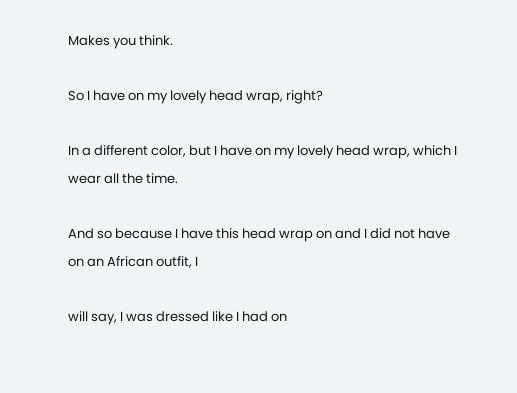Makes you think.

So I have on my lovely head wrap, right?

In a different color, but I have on my lovely head wrap, which I wear all the time.

And so because I have this head wrap on and I did not have on an African outfit, I

will say, I was dressed like I had on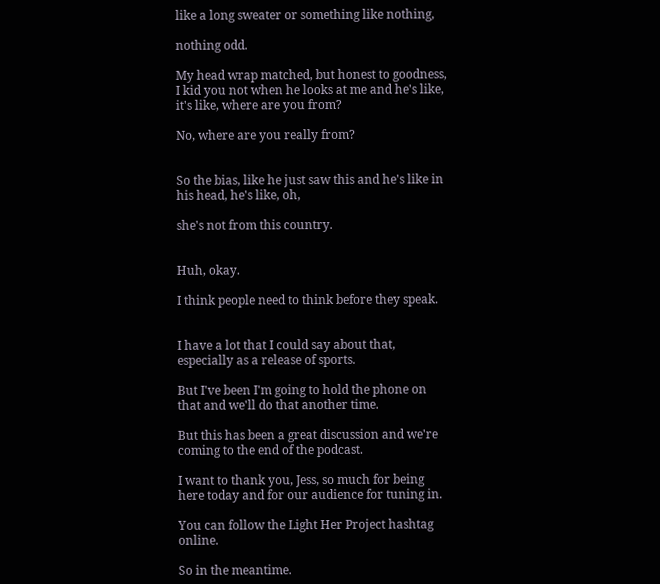like a long sweater or something like nothing,

nothing odd.

My head wrap matched, but honest to goodness, I kid you not when he looks at me and he's like, it's like, where are you from?

No, where are you really from?


So the bias, like he just saw this and he's like in his head, he's like, oh,

she's not from this country.


Huh, okay.

I think people need to think before they speak.


I have a lot that I could say about that, especially as a release of sports.

But I've been I'm going to hold the phone on that and we'll do that another time.

But this has been a great discussion and we're coming to the end of the podcast.

I want to thank you, Jess, so much for being here today and for our audience for tuning in.

You can follow the Light Her Project hashtag online.

So in the meantime.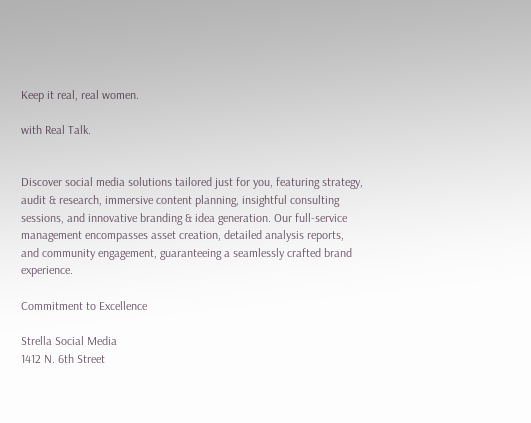Keep it real, real women.

with Real Talk.


Discover social media solutions tailored just for you, featuring strategy, audit & research, immersive content planning, insightful consulting sessions, and innovative branding & idea generation. Our full-service management encompasses asset creation, detailed analysis reports, and community engagement, guaranteeing a seamlessly crafted brand experience.

Commitment to Excellence

Strella Social Media
1412 N. 6th Street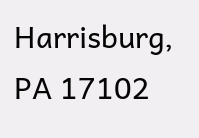Harrisburg, PA 17102